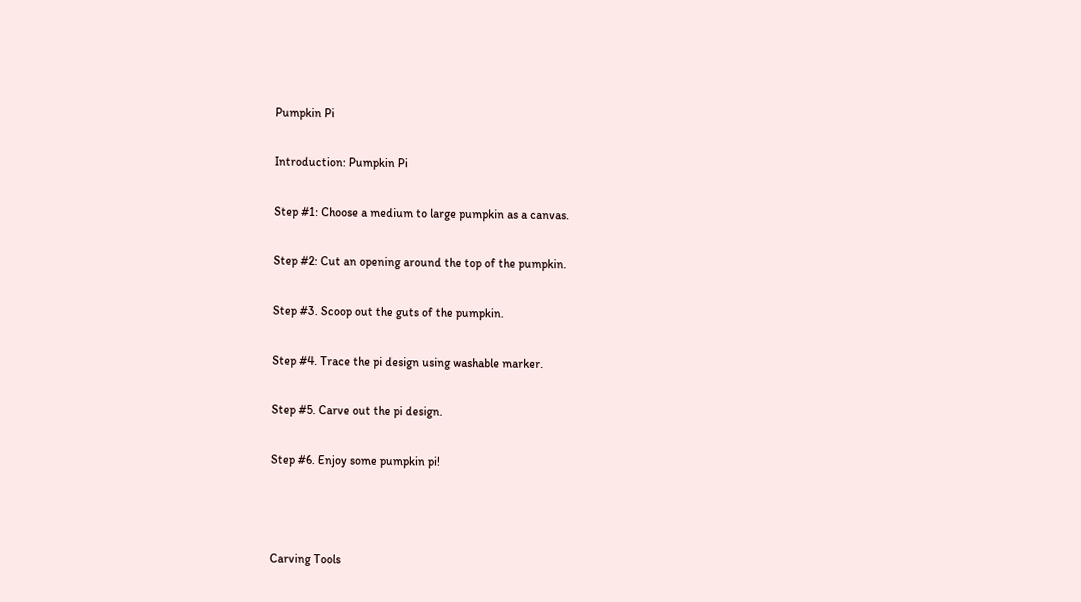Pumpkin Pi

Introduction: Pumpkin Pi

Step #1: Choose a medium to large pumpkin as a canvas.

Step #2: Cut an opening around the top of the pumpkin.

Step #3. Scoop out the guts of the pumpkin.

Step #4. Trace the pi design using washable marker.

Step #5. Carve out the pi design.

Step #6. Enjoy some pumpkin pi!



Carving Tools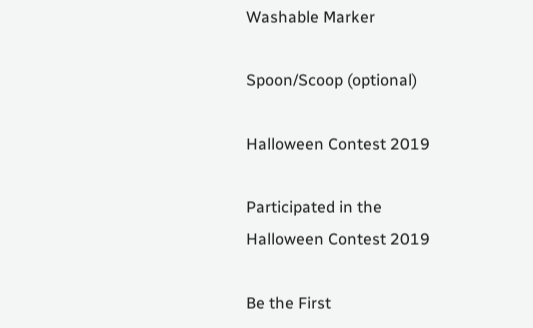Washable Marker

Spoon/Scoop (optional)

Halloween Contest 2019

Participated in the
Halloween Contest 2019

Be the First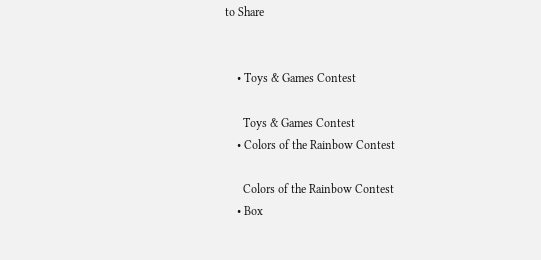to Share


    • Toys & Games Contest

      Toys & Games Contest
    • Colors of the Rainbow Contest

      Colors of the Rainbow Contest
    • Box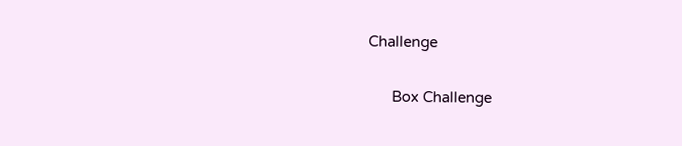Challenge

      Box Challenge